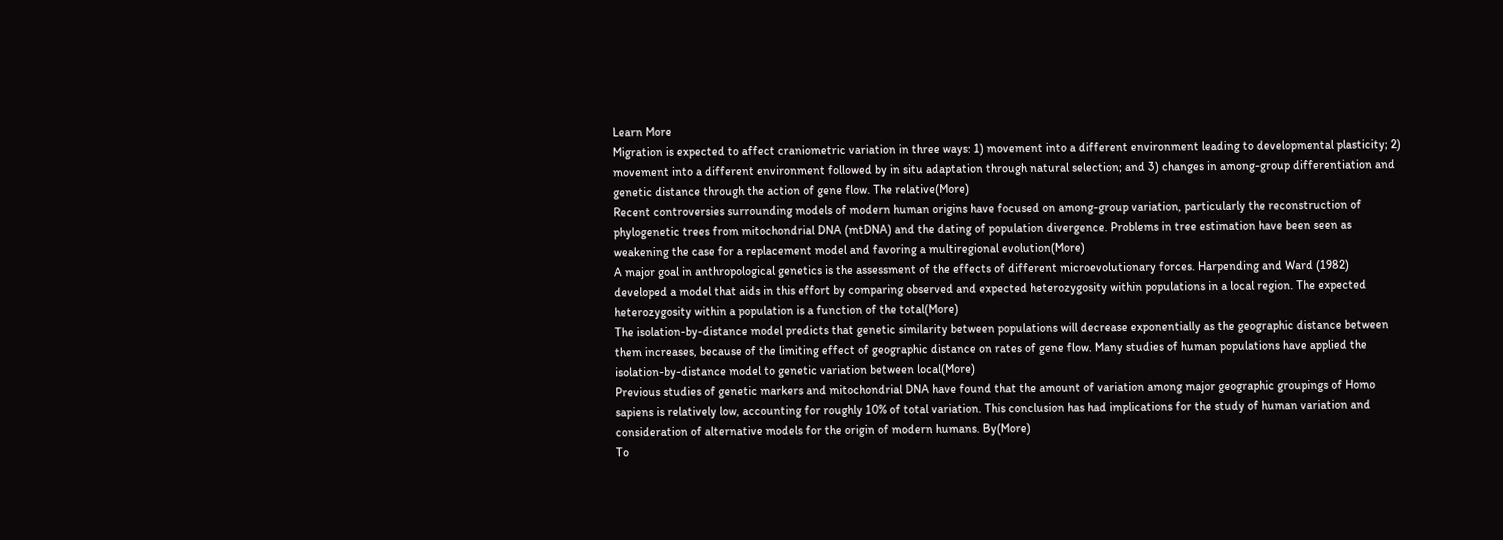Learn More
Migration is expected to affect craniometric variation in three ways: 1) movement into a different environment leading to developmental plasticity; 2) movement into a different environment followed by in situ adaptation through natural selection; and 3) changes in among-group differentiation and genetic distance through the action of gene flow. The relative(More)
Recent controversies surrounding models of modern human origins have focused on among-group variation, particularly the reconstruction of phylogenetic trees from mitochondrial DNA (mtDNA) and the dating of population divergence. Problems in tree estimation have been seen as weakening the case for a replacement model and favoring a multiregional evolution(More)
A major goal in anthropological genetics is the assessment of the effects of different microevolutionary forces. Harpending and Ward (1982) developed a model that aids in this effort by comparing observed and expected heterozygosity within populations in a local region. The expected heterozygosity within a population is a function of the total(More)
The isolation-by-distance model predicts that genetic similarity between populations will decrease exponentially as the geographic distance between them increases, because of the limiting effect of geographic distance on rates of gene flow. Many studies of human populations have applied the isolation-by-distance model to genetic variation between local(More)
Previous studies of genetic markers and mitochondrial DNA have found that the amount of variation among major geographic groupings of Homo sapiens is relatively low, accounting for roughly 10% of total variation. This conclusion has had implications for the study of human variation and consideration of alternative models for the origin of modern humans. By(More)
To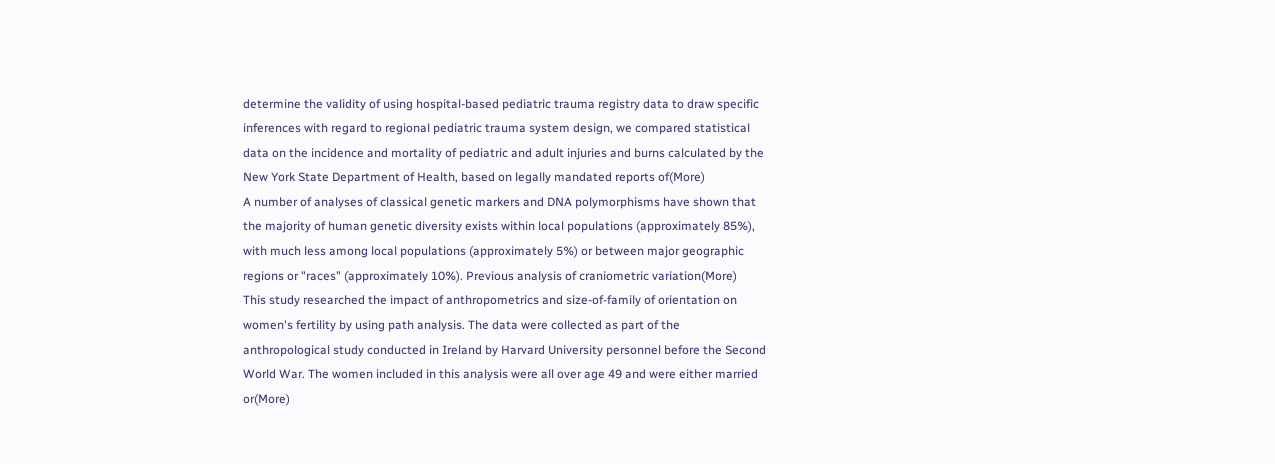determine the validity of using hospital-based pediatric trauma registry data to draw specific inferences with regard to regional pediatric trauma system design, we compared statistical data on the incidence and mortality of pediatric and adult injuries and burns calculated by the New York State Department of Health, based on legally mandated reports of(More)
A number of analyses of classical genetic markers and DNA polymorphisms have shown that the majority of human genetic diversity exists within local populations (approximately 85%), with much less among local populations (approximately 5%) or between major geographic regions or "races" (approximately 10%). Previous analysis of craniometric variation(More)
This study researched the impact of anthropometrics and size-of-family of orientation on women's fertility by using path analysis. The data were collected as part of the anthropological study conducted in Ireland by Harvard University personnel before the Second World War. The women included in this analysis were all over age 49 and were either married or(More)